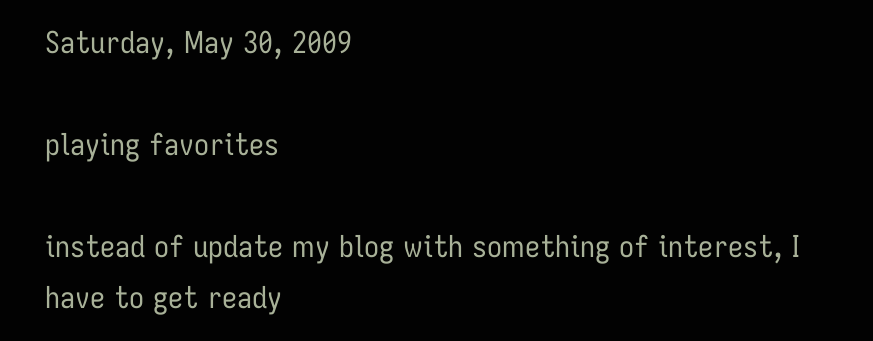Saturday, May 30, 2009

playing favorites

instead of update my blog with something of interest, I have to get ready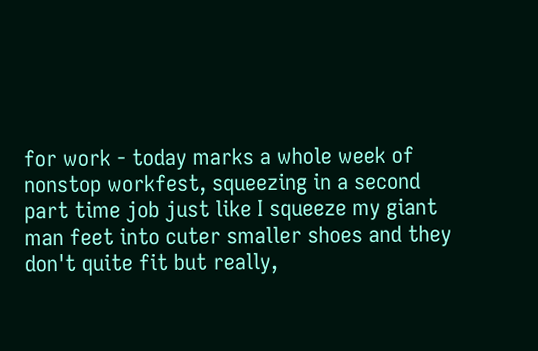for work - today marks a whole week of nonstop workfest, squeezing in a second part time job just like I squeeze my giant man feet into cuter smaller shoes and they don't quite fit but really,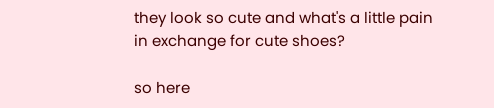they look so cute and what's a little pain in exchange for cute shoes?

so here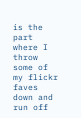is the part where I throw some of my flickr faves down and run off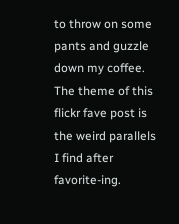to throw on some pants and guzzle down my coffee. The theme of this flickr fave post is the weird parallels I find after favorite-ing.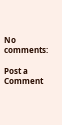No comments:

Post a Comment